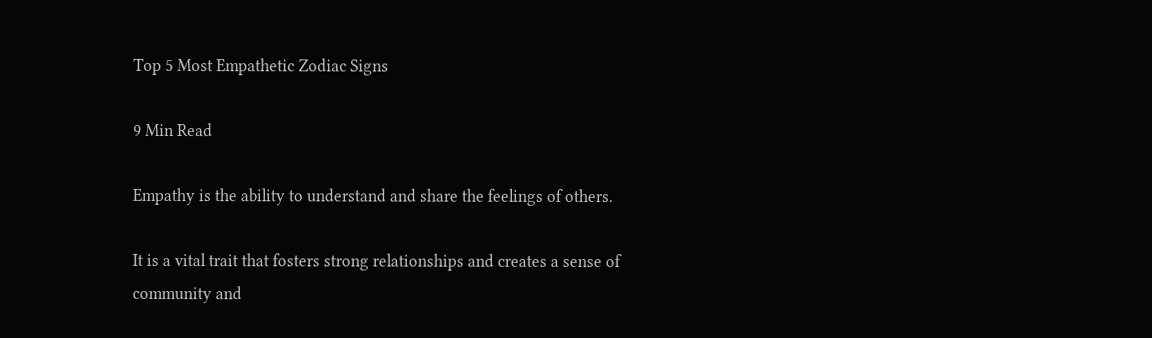Top 5 Most Empathetic Zodiac Signs

9 Min Read

Empathy is the ability to understand and share the feelings of others.

It is a vital trait that fosters strong relationships and creates a sense of community and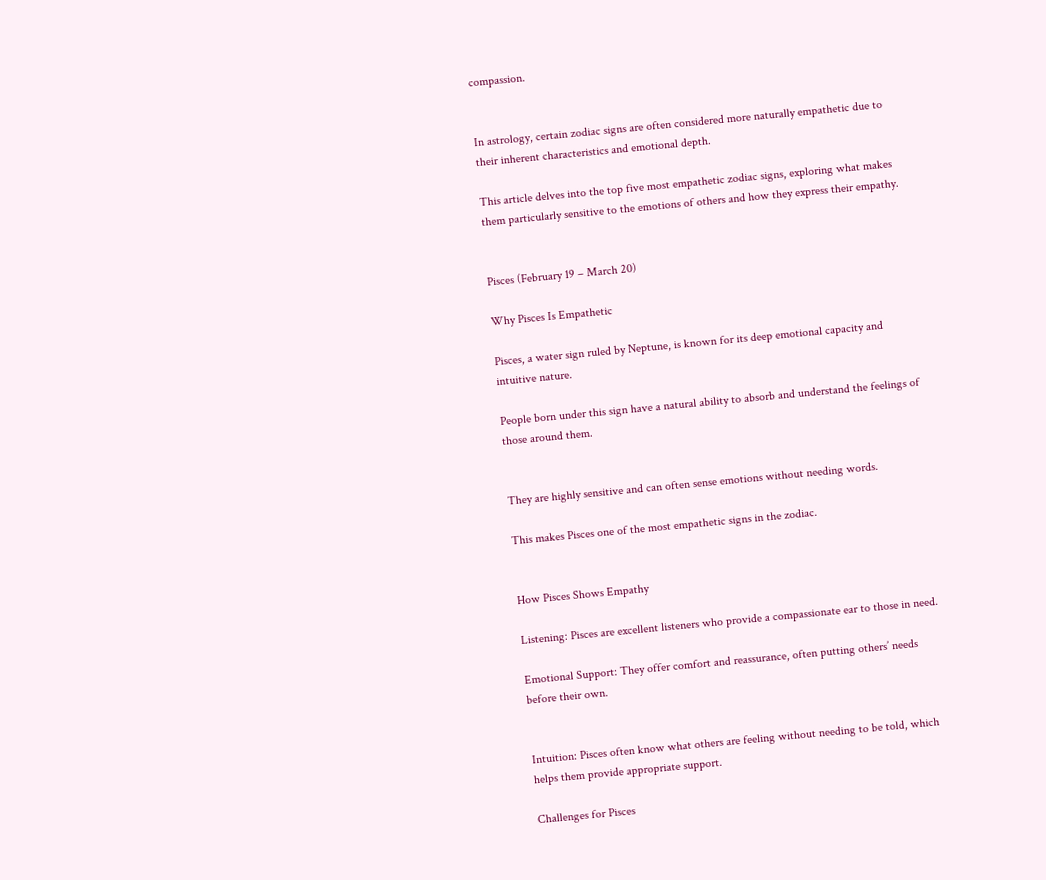compassion.


In astrology, certain zodiac signs are often considered more naturally empathetic due to their inherent characteristics and emotional depth.

This article delves into the top five most empathetic zodiac signs, exploring what makes them particularly sensitive to the emotions of others and how they express their empathy.


Pisces (February 19 – March 20)

Why Pisces Is Empathetic

Pisces, a water sign ruled by Neptune, is known for its deep emotional capacity and intuitive nature.

People born under this sign have a natural ability to absorb and understand the feelings of those around them.


They are highly sensitive and can often sense emotions without needing words.

This makes Pisces one of the most empathetic signs in the zodiac.


How Pisces Shows Empathy

Listening: Pisces are excellent listeners who provide a compassionate ear to those in need.

Emotional Support: They offer comfort and reassurance, often putting others’ needs before their own.


Intuition: Pisces often know what others are feeling without needing to be told, which helps them provide appropriate support.

Challenges for Pisces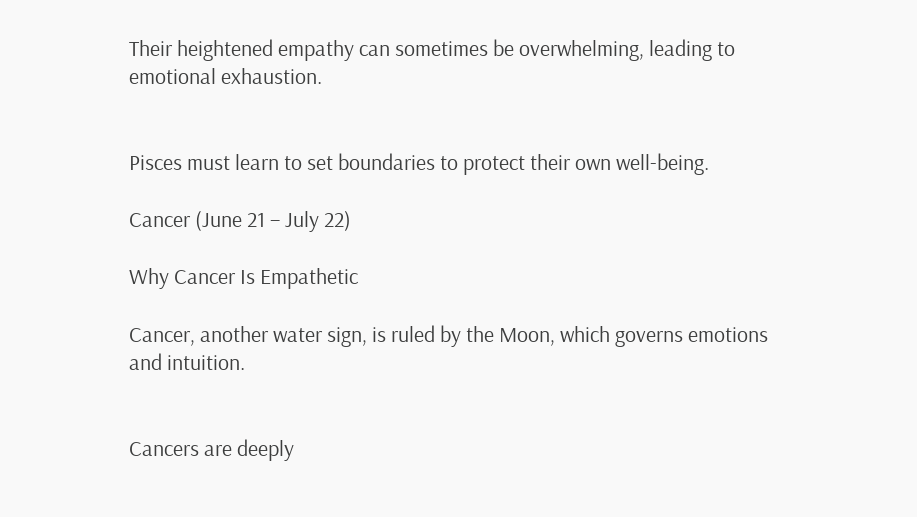Their heightened empathy can sometimes be overwhelming, leading to emotional exhaustion.


Pisces must learn to set boundaries to protect their own well-being.

Cancer (June 21 – July 22)

Why Cancer Is Empathetic

Cancer, another water sign, is ruled by the Moon, which governs emotions and intuition.


Cancers are deeply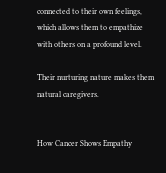connected to their own feelings, which allows them to empathize with others on a profound level.

Their nurturing nature makes them natural caregivers.


How Cancer Shows Empathy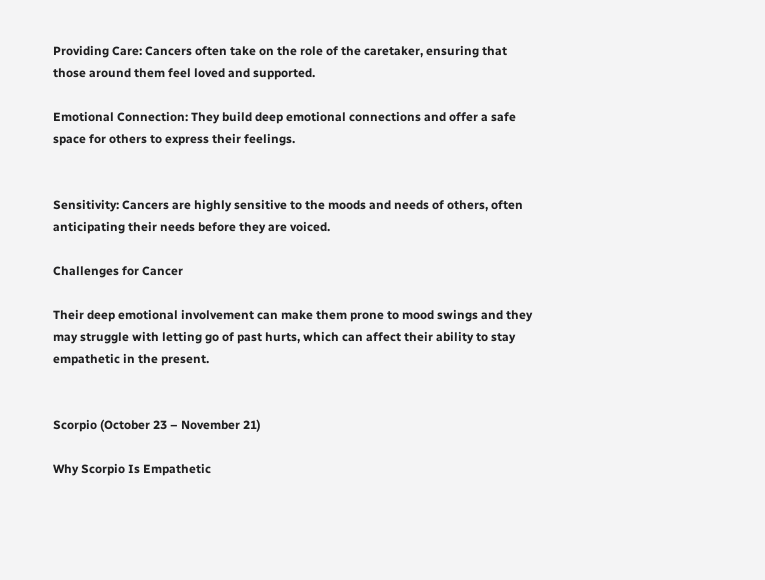Providing Care: Cancers often take on the role of the caretaker, ensuring that those around them feel loved and supported.

Emotional Connection: They build deep emotional connections and offer a safe space for others to express their feelings.


Sensitivity: Cancers are highly sensitive to the moods and needs of others, often anticipating their needs before they are voiced.

Challenges for Cancer

Their deep emotional involvement can make them prone to mood swings and they may struggle with letting go of past hurts, which can affect their ability to stay empathetic in the present.


Scorpio (October 23 – November 21)

Why Scorpio Is Empathetic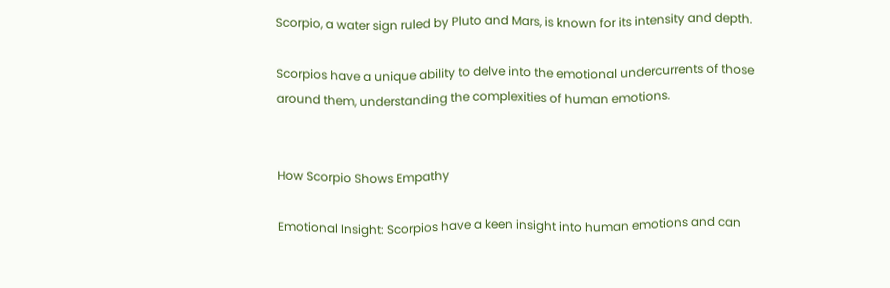Scorpio, a water sign ruled by Pluto and Mars, is known for its intensity and depth.

Scorpios have a unique ability to delve into the emotional undercurrents of those around them, understanding the complexities of human emotions.


How Scorpio Shows Empathy

Emotional Insight: Scorpios have a keen insight into human emotions and can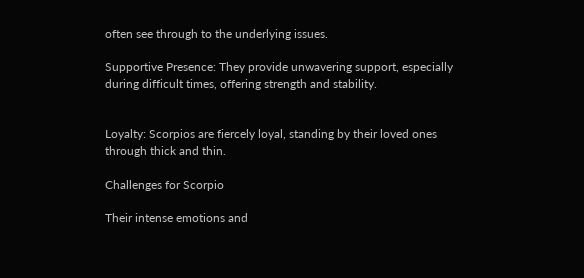often see through to the underlying issues.

Supportive Presence: They provide unwavering support, especially during difficult times, offering strength and stability.


Loyalty: Scorpios are fiercely loyal, standing by their loved ones through thick and thin.

Challenges for Scorpio

Their intense emotions and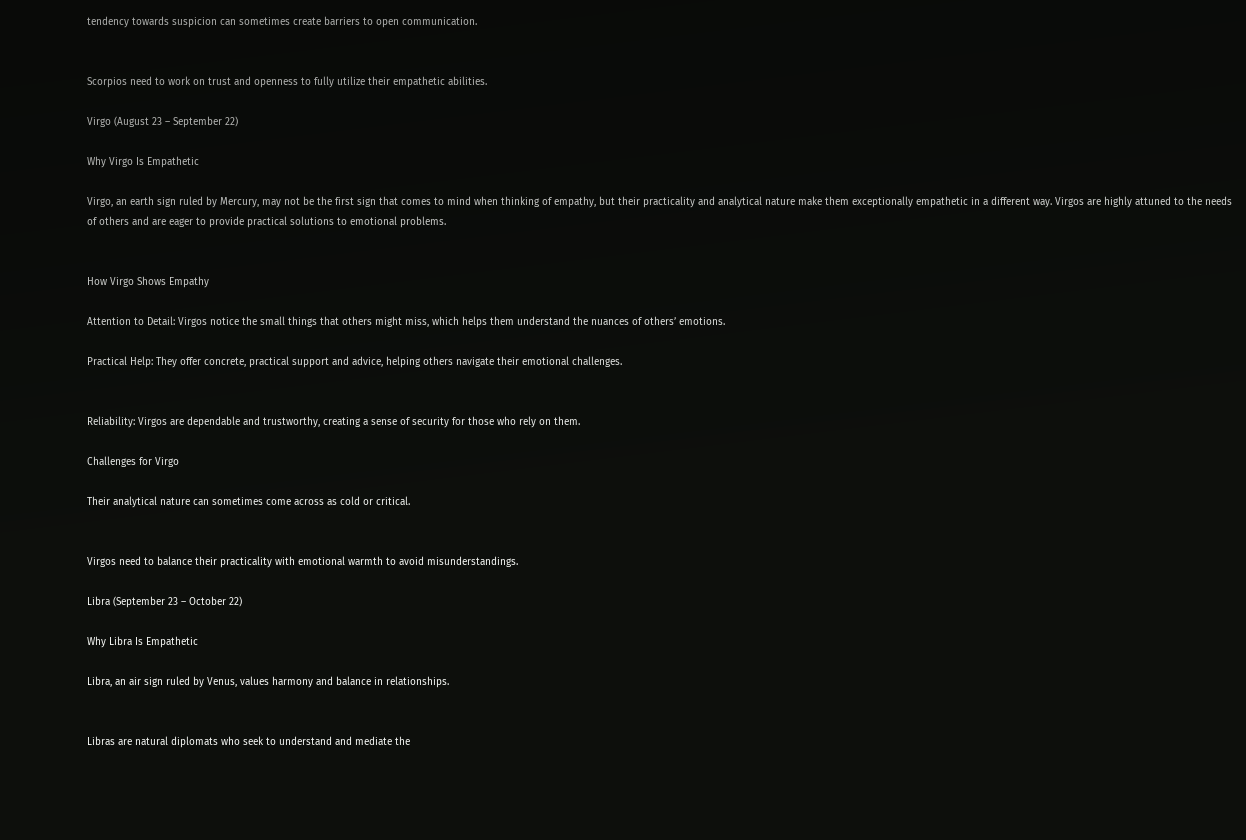tendency towards suspicion can sometimes create barriers to open communication.


Scorpios need to work on trust and openness to fully utilize their empathetic abilities.

Virgo (August 23 – September 22)

Why Virgo Is Empathetic

Virgo, an earth sign ruled by Mercury, may not be the first sign that comes to mind when thinking of empathy, but their practicality and analytical nature make them exceptionally empathetic in a different way. Virgos are highly attuned to the needs of others and are eager to provide practical solutions to emotional problems.


How Virgo Shows Empathy

Attention to Detail: Virgos notice the small things that others might miss, which helps them understand the nuances of others’ emotions.

Practical Help: They offer concrete, practical support and advice, helping others navigate their emotional challenges.


Reliability: Virgos are dependable and trustworthy, creating a sense of security for those who rely on them.

Challenges for Virgo

Their analytical nature can sometimes come across as cold or critical.


Virgos need to balance their practicality with emotional warmth to avoid misunderstandings.

Libra (September 23 – October 22)

Why Libra Is Empathetic

Libra, an air sign ruled by Venus, values harmony and balance in relationships.


Libras are natural diplomats who seek to understand and mediate the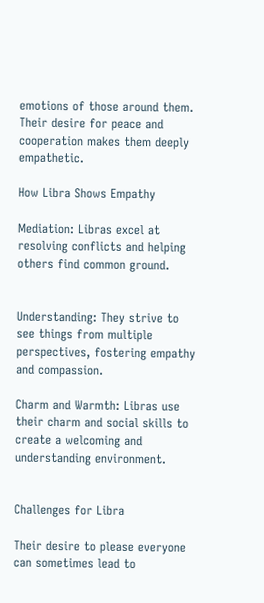emotions of those around them. Their desire for peace and cooperation makes them deeply empathetic.

How Libra Shows Empathy

Mediation: Libras excel at resolving conflicts and helping others find common ground.


Understanding: They strive to see things from multiple perspectives, fostering empathy and compassion.

Charm and Warmth: Libras use their charm and social skills to create a welcoming and understanding environment.


Challenges for Libra

Their desire to please everyone can sometimes lead to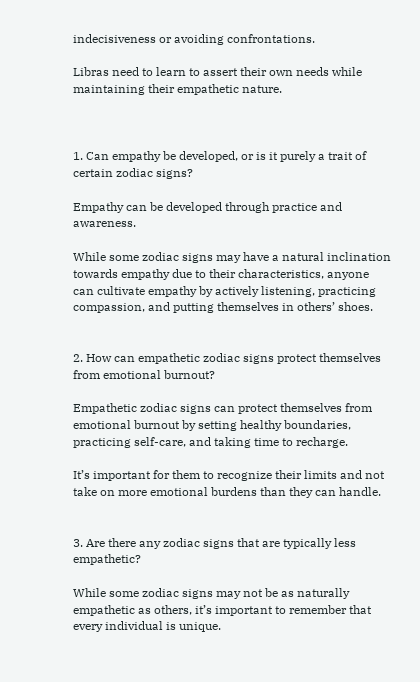indecisiveness or avoiding confrontations.

Libras need to learn to assert their own needs while maintaining their empathetic nature.



1. Can empathy be developed, or is it purely a trait of certain zodiac signs?

Empathy can be developed through practice and awareness.

While some zodiac signs may have a natural inclination towards empathy due to their characteristics, anyone can cultivate empathy by actively listening, practicing compassion, and putting themselves in others’ shoes.


2. How can empathetic zodiac signs protect themselves from emotional burnout?

Empathetic zodiac signs can protect themselves from emotional burnout by setting healthy boundaries, practicing self-care, and taking time to recharge.

It’s important for them to recognize their limits and not take on more emotional burdens than they can handle.


3. Are there any zodiac signs that are typically less empathetic?

While some zodiac signs may not be as naturally empathetic as others, it’s important to remember that every individual is unique.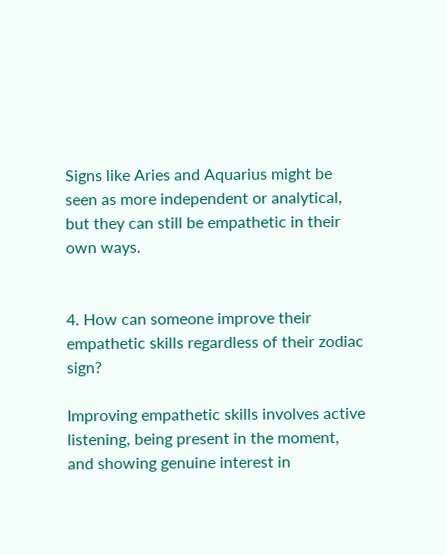Signs like Aries and Aquarius might be seen as more independent or analytical, but they can still be empathetic in their own ways.


4. How can someone improve their empathetic skills regardless of their zodiac sign?

Improving empathetic skills involves active listening, being present in the moment, and showing genuine interest in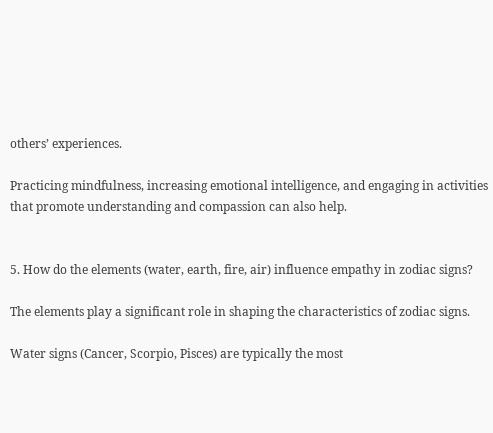others’ experiences.

Practicing mindfulness, increasing emotional intelligence, and engaging in activities that promote understanding and compassion can also help.


5. How do the elements (water, earth, fire, air) influence empathy in zodiac signs?

The elements play a significant role in shaping the characteristics of zodiac signs.

Water signs (Cancer, Scorpio, Pisces) are typically the most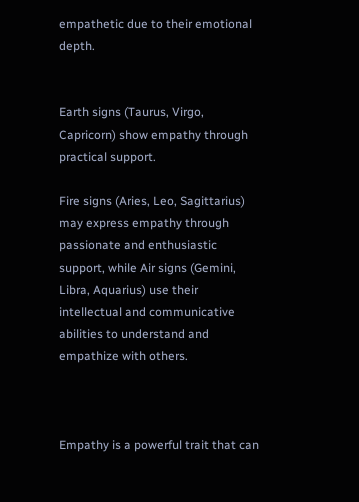empathetic due to their emotional depth.


Earth signs (Taurus, Virgo, Capricorn) show empathy through practical support.

Fire signs (Aries, Leo, Sagittarius) may express empathy through passionate and enthusiastic support, while Air signs (Gemini, Libra, Aquarius) use their intellectual and communicative abilities to understand and empathize with others.



Empathy is a powerful trait that can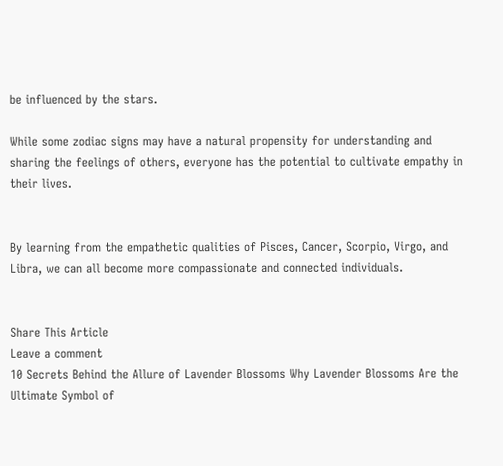be influenced by the stars.

While some zodiac signs may have a natural propensity for understanding and sharing the feelings of others, everyone has the potential to cultivate empathy in their lives.


By learning from the empathetic qualities of Pisces, Cancer, Scorpio, Virgo, and Libra, we can all become more compassionate and connected individuals.


Share This Article
Leave a comment
10 Secrets Behind the Allure of Lavender Blossoms Why Lavender Blossoms Are the Ultimate Symbol of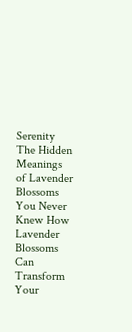Serenity The Hidden Meanings of Lavender Blossoms You Never Knew How Lavender Blossoms Can Transform Your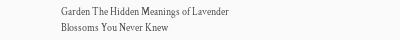Garden The Hidden Meanings of Lavender Blossoms You Never Knew